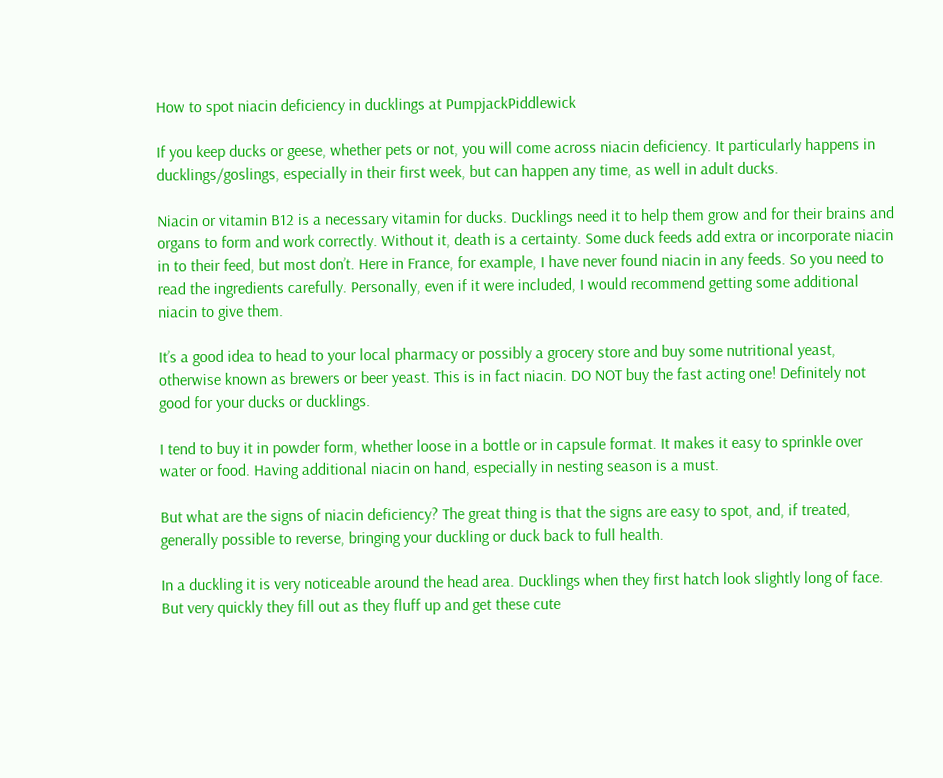How to spot niacin deficiency in ducklings at PumpjackPiddlewick

If you keep ducks or geese, whether pets or not, you will come across niacin deficiency. It particularly happens in ducklings/goslings, especially in their first week, but can happen any time, as well in adult ducks.

Niacin or vitamin B12 is a necessary vitamin for ducks. Ducklings need it to help them grow and for their brains and organs to form and work correctly. Without it, death is a certainty. Some duck feeds add extra or incorporate niacin in to their feed, but most don’t. Here in France, for example, I have never found niacin in any feeds. So you need to read the ingredients carefully. Personally, even if it were included, I would recommend getting some additional niacin to give them.

It’s a good idea to head to your local pharmacy or possibly a grocery store and buy some nutritional yeast, otherwise known as brewers or beer yeast. This is in fact niacin. DO NOT buy the fast acting one! Definitely not good for your ducks or ducklings.

I tend to buy it in powder form, whether loose in a bottle or in capsule format. It makes it easy to sprinkle over water or food. Having additional niacin on hand, especially in nesting season is a must.

But what are the signs of niacin deficiency? The great thing is that the signs are easy to spot, and, if treated, generally possible to reverse, bringing your duckling or duck back to full health.

In a duckling it is very noticeable around the head area. Ducklings when they first hatch look slightly long of face. But very quickly they fill out as they fluff up and get these cute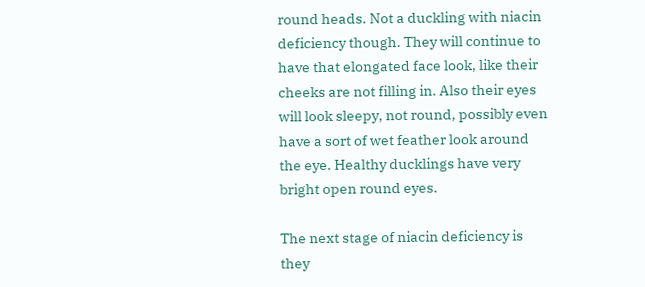round heads. Not a duckling with niacin deficiency though. They will continue to have that elongated face look, like their cheeks are not filling in. Also their eyes will look sleepy, not round, possibly even have a sort of wet feather look around the eye. Healthy ducklings have very bright open round eyes.

The next stage of niacin deficiency is they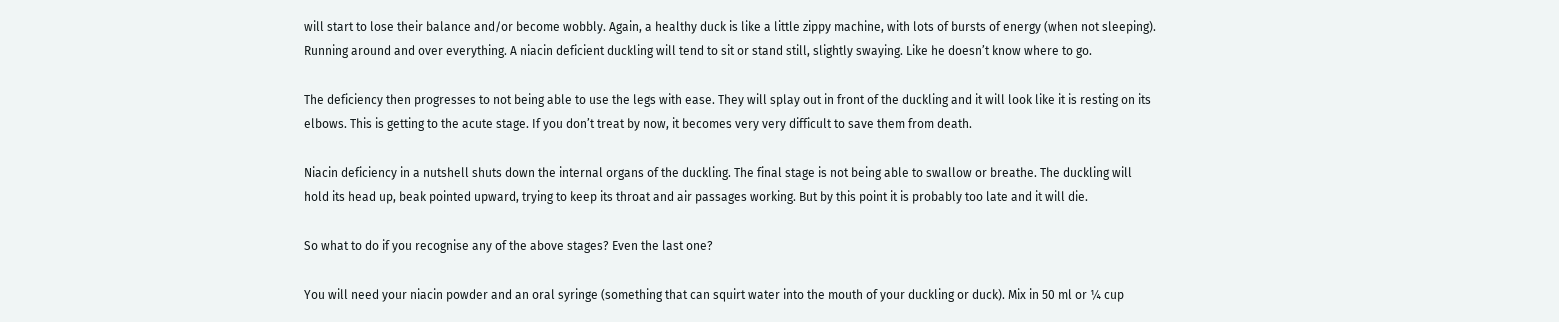will start to lose their balance and/or become wobbly. Again, a healthy duck is like a little zippy machine, with lots of bursts of energy (when not sleeping). Running around and over everything. A niacin deficient duckling will tend to sit or stand still, slightly swaying. Like he doesn’t know where to go.

The deficiency then progresses to not being able to use the legs with ease. They will splay out in front of the duckling and it will look like it is resting on its elbows. This is getting to the acute stage. If you don’t treat by now, it becomes very very difficult to save them from death.

Niacin deficiency in a nutshell shuts down the internal organs of the duckling. The final stage is not being able to swallow or breathe. The duckling will hold its head up, beak pointed upward, trying to keep its throat and air passages working. But by this point it is probably too late and it will die.

So what to do if you recognise any of the above stages? Even the last one?

You will need your niacin powder and an oral syringe (something that can squirt water into the mouth of your duckling or duck). Mix in 50 ml or ¼ cup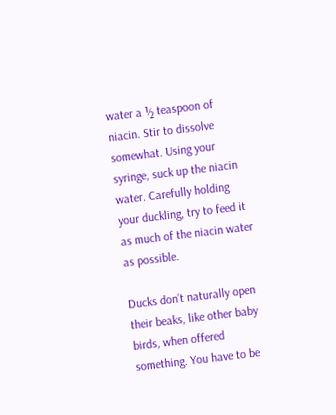water a ½ teaspoon of niacin. Stir to dissolve somewhat. Using your syringe, suck up the niacin water. Carefully holding your duckling, try to feed it as much of the niacin water as possible.

Ducks don’t naturally open their beaks, like other baby birds, when offered something. You have to be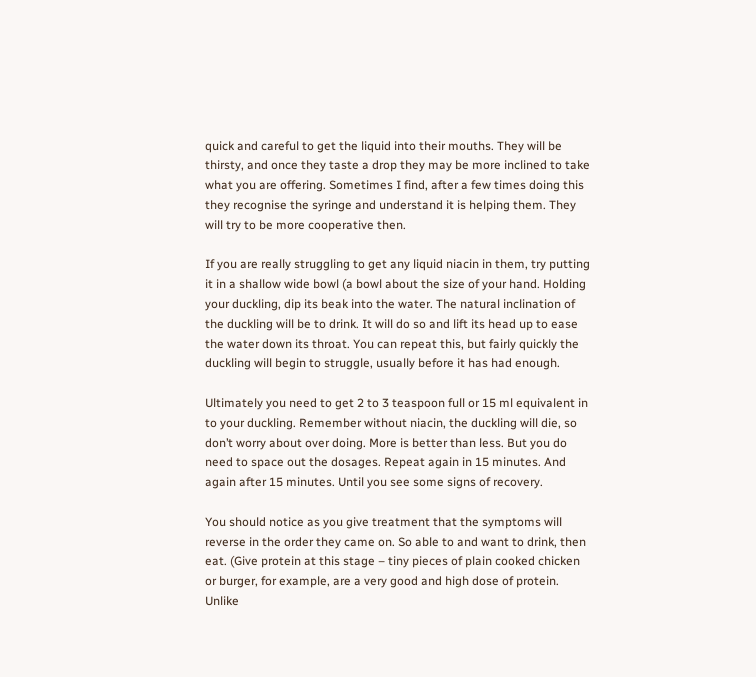quick and careful to get the liquid into their mouths. They will be thirsty, and once they taste a drop they may be more inclined to take what you are offering. Sometimes I find, after a few times doing this they recognise the syringe and understand it is helping them. They will try to be more cooperative then.

If you are really struggling to get any liquid niacin in them, try putting it in a shallow wide bowl (a bowl about the size of your hand. Holding your duckling, dip its beak into the water. The natural inclination of the duckling will be to drink. It will do so and lift its head up to ease the water down its throat. You can repeat this, but fairly quickly the duckling will begin to struggle, usually before it has had enough.

Ultimately you need to get 2 to 3 teaspoon full or 15 ml equivalent in to your duckling. Remember without niacin, the duckling will die, so don’t worry about over doing. More is better than less. But you do need to space out the dosages. Repeat again in 15 minutes. And again after 15 minutes. Until you see some signs of recovery.

You should notice as you give treatment that the symptoms will reverse in the order they came on. So able to and want to drink, then eat. (Give protein at this stage – tiny pieces of plain cooked chicken or burger, for example, are a very good and high dose of protein. Unlike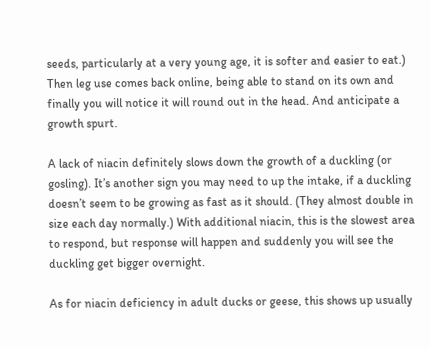seeds, particularly at a very young age, it is softer and easier to eat.) Then leg use comes back online, being able to stand on its own and finally you will notice it will round out in the head. And anticipate a growth spurt.

A lack of niacin definitely slows down the growth of a duckling (or gosling). It’s another sign you may need to up the intake, if a duckling doesn’t seem to be growing as fast as it should. (They almost double in size each day normally.) With additional niacin, this is the slowest area to respond, but response will happen and suddenly you will see the duckling get bigger overnight.

As for niacin deficiency in adult ducks or geese, this shows up usually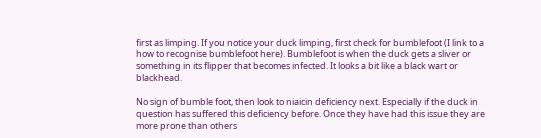first as limping. If you notice your duck limping, first check for bumblefoot (I link to a how to recognise bumblefoot here). Bumblefoot is when the duck gets a sliver or something in its flipper that becomes infected. It looks a bit like a black wart or blackhead.

No sign of bumble foot, then look to niaicin deficiency next. Especially if the duck in question has suffered this deficiency before. Once they have had this issue they are more prone than others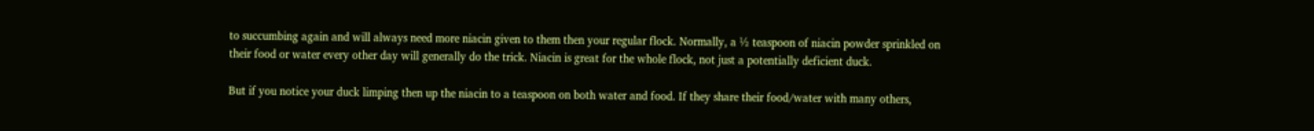to succumbing again and will always need more niacin given to them then your regular flock. Normally, a ½ teaspoon of niacin powder sprinkled on their food or water every other day will generally do the trick. Niacin is great for the whole flock, not just a potentially deficient duck.

But if you notice your duck limping then up the niacin to a teaspoon on both water and food. If they share their food/water with many others,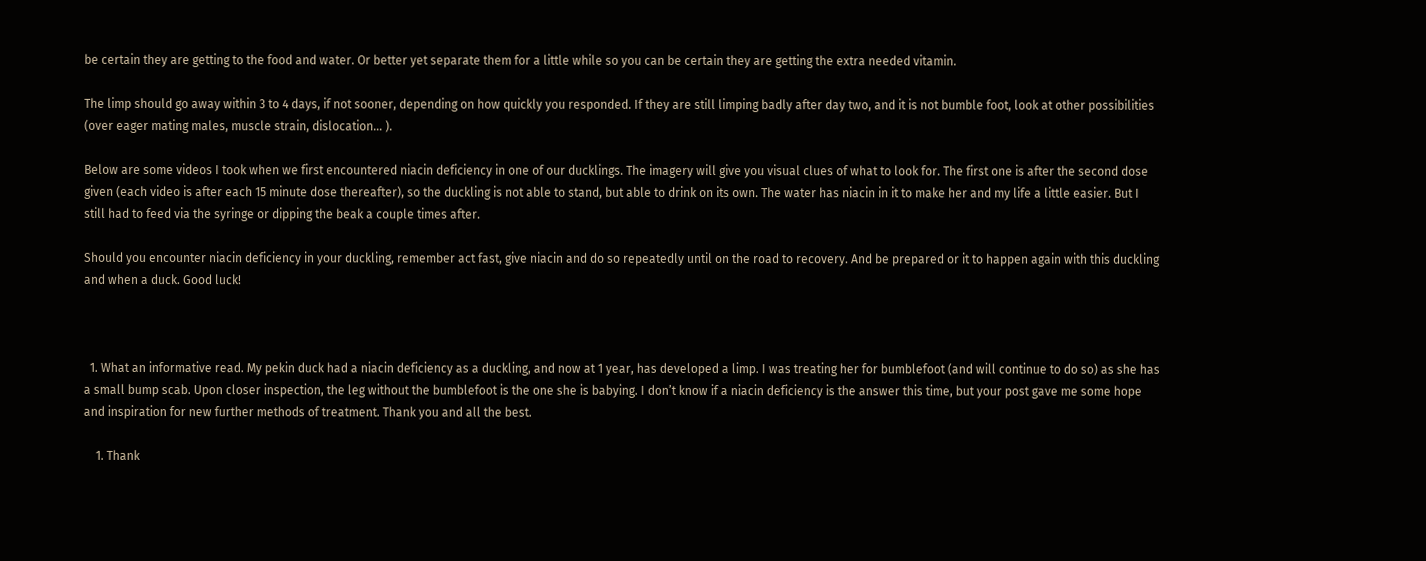be certain they are getting to the food and water. Or better yet separate them for a little while so you can be certain they are getting the extra needed vitamin.

The limp should go away within 3 to 4 days, if not sooner, depending on how quickly you responded. If they are still limping badly after day two, and it is not bumble foot, look at other possibilities (over eager mating males, muscle strain, dislocation… ).

Below are some videos I took when we first encountered niacin deficiency in one of our ducklings. The imagery will give you visual clues of what to look for. The first one is after the second dose given (each video is after each 15 minute dose thereafter), so the duckling is not able to stand, but able to drink on its own. The water has niacin in it to make her and my life a little easier. But I still had to feed via the syringe or dipping the beak a couple times after.

Should you encounter niacin deficiency in your duckling, remember act fast, give niacin and do so repeatedly until on the road to recovery. And be prepared or it to happen again with this duckling and when a duck. Good luck!



  1. What an informative read. My pekin duck had a niacin deficiency as a duckling, and now at 1 year, has developed a limp. I was treating her for bumblefoot (and will continue to do so) as she has a small bump scab. Upon closer inspection, the leg without the bumblefoot is the one she is babying. I don’t know if a niacin deficiency is the answer this time, but your post gave me some hope and inspiration for new further methods of treatment. Thank you and all the best.

    1. Thank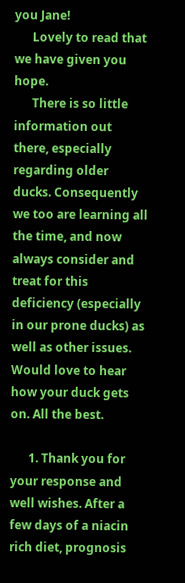you Jane!
      Lovely to read that we have given you hope.
      There is so little information out there, especially regarding older ducks. Consequently we too are learning all the time, and now always consider and treat for this deficiency (especially in our prone ducks) as well as other issues. Would love to hear how your duck gets on. All the best.

      1. Thank you for your response and well wishes. After a few days of a niacin rich diet, prognosis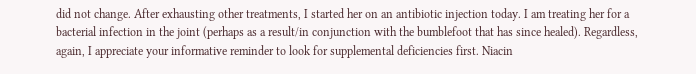did not change. After exhausting other treatments, I started her on an antibiotic injection today. I am treating her for a bacterial infection in the joint (perhaps as a result/in conjunction with the bumblefoot that has since healed). Regardless, again, I appreciate your informative reminder to look for supplemental deficiencies first. Niacin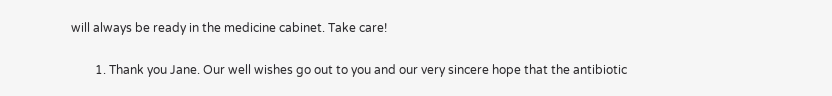will always be ready in the medicine cabinet. Take care!

        1. Thank you Jane. Our well wishes go out to you and our very sincere hope that the antibiotic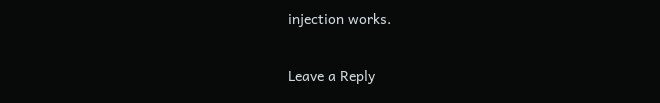injection works.

Leave a Reply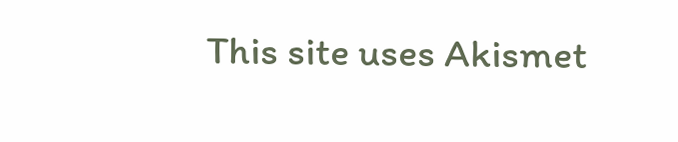This site uses Akismet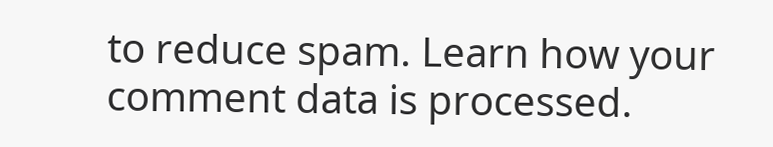to reduce spam. Learn how your comment data is processed.